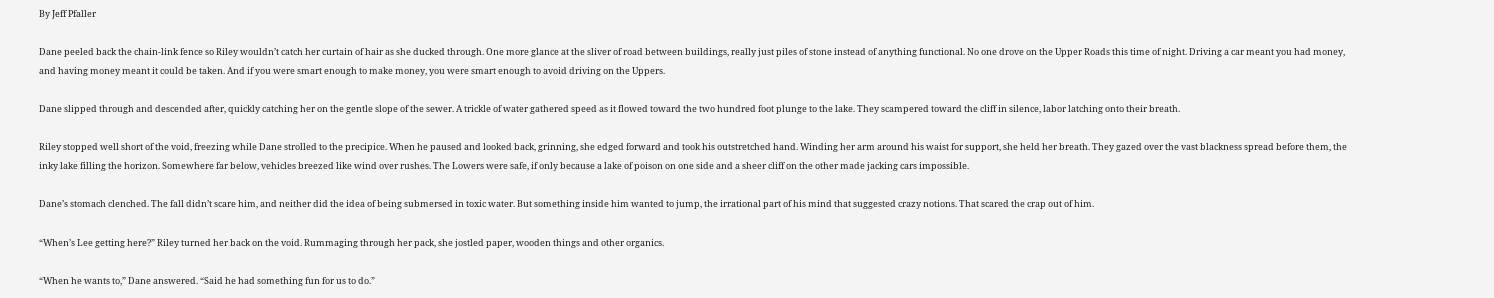By Jeff Pfaller

Dane peeled back the chain-link fence so Riley wouldn’t catch her curtain of hair as she ducked through. One more glance at the sliver of road between buildings, really just piles of stone instead of anything functional. No one drove on the Upper Roads this time of night. Driving a car meant you had money, and having money meant it could be taken. And if you were smart enough to make money, you were smart enough to avoid driving on the Uppers.

Dane slipped through and descended after, quickly catching her on the gentle slope of the sewer. A trickle of water gathered speed as it flowed toward the two hundred foot plunge to the lake. They scampered toward the cliff in silence, labor latching onto their breath.

Riley stopped well short of the void, freezing while Dane strolled to the precipice. When he paused and looked back, grinning, she edged forward and took his outstretched hand. Winding her arm around his waist for support, she held her breath. They gazed over the vast blackness spread before them, the inky lake filling the horizon. Somewhere far below, vehicles breezed like wind over rushes. The Lowers were safe, if only because a lake of poison on one side and a sheer cliff on the other made jacking cars impossible.

Dane’s stomach clenched. The fall didn’t scare him, and neither did the idea of being submersed in toxic water. But something inside him wanted to jump, the irrational part of his mind that suggested crazy notions. That scared the crap out of him.

“When’s Lee getting here?” Riley turned her back on the void. Rummaging through her pack, she jostled paper, wooden things and other organics.

“When he wants to,” Dane answered. “Said he had something fun for us to do.”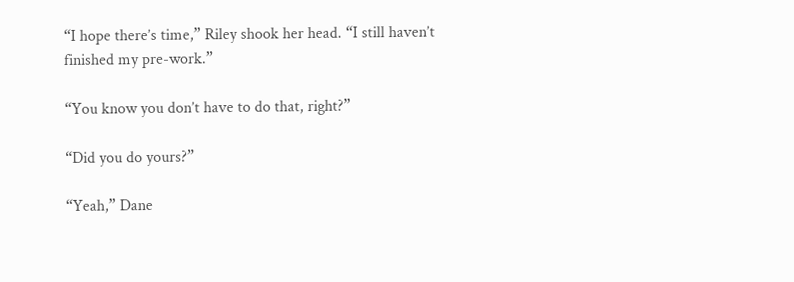“I hope there’s time,” Riley shook her head. “I still haven’t finished my pre-work.”

“You know you don’t have to do that, right?”

“Did you do yours?”

“Yeah,” Dane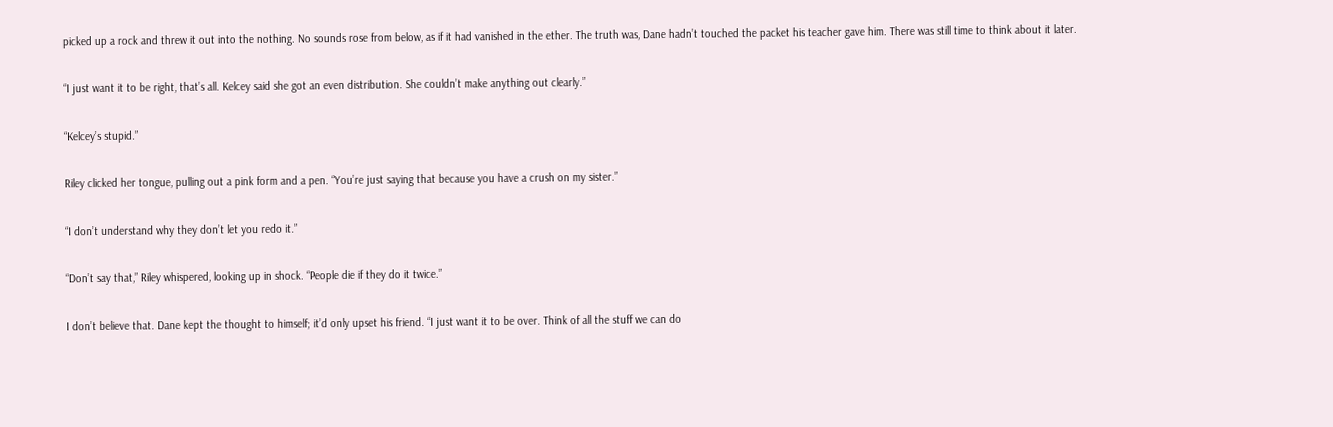picked up a rock and threw it out into the nothing. No sounds rose from below, as if it had vanished in the ether. The truth was, Dane hadn’t touched the packet his teacher gave him. There was still time to think about it later.

“I just want it to be right, that’s all. Kelcey said she got an even distribution. She couldn’t make anything out clearly.”

“Kelcey’s stupid.”

Riley clicked her tongue, pulling out a pink form and a pen. “You’re just saying that because you have a crush on my sister.”

“I don’t understand why they don’t let you redo it.”

“Don’t say that,” Riley whispered, looking up in shock. “People die if they do it twice.”

I don’t believe that. Dane kept the thought to himself; it’d only upset his friend. “I just want it to be over. Think of all the stuff we can do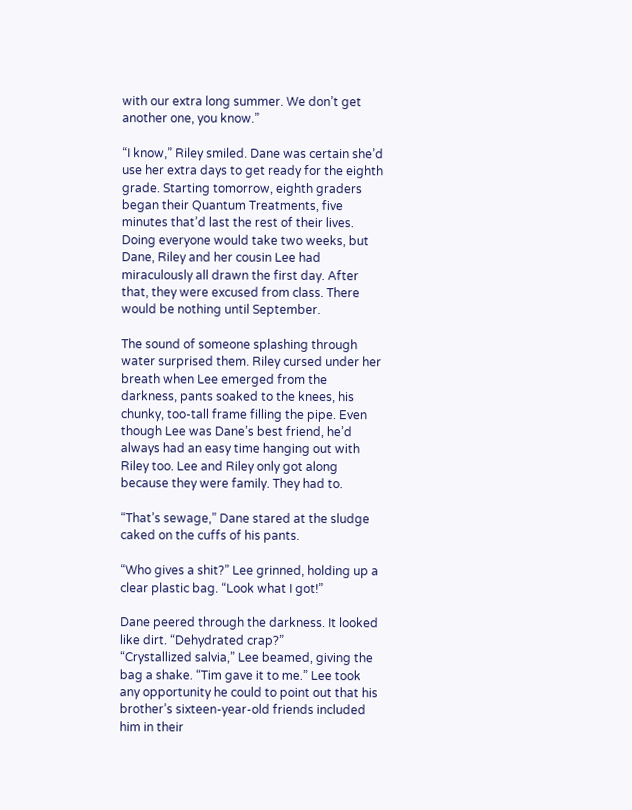with our extra long summer. We don’t get another one, you know.”

“I know,” Riley smiled. Dane was certain she’d use her extra days to get ready for the eighth grade. Starting tomorrow, eighth graders began their Quantum Treatments, five minutes that’d last the rest of their lives. Doing everyone would take two weeks, but Dane, Riley and her cousin Lee had miraculously all drawn the first day. After that, they were excused from class. There would be nothing until September.

The sound of someone splashing through water surprised them. Riley cursed under her breath when Lee emerged from the darkness, pants soaked to the knees, his chunky, too-tall frame filling the pipe. Even though Lee was Dane’s best friend, he’d always had an easy time hanging out with Riley too. Lee and Riley only got along because they were family. They had to.

“That’s sewage,” Dane stared at the sludge caked on the cuffs of his pants.

“Who gives a shit?” Lee grinned, holding up a clear plastic bag. “Look what I got!”

Dane peered through the darkness. It looked like dirt. “Dehydrated crap?”
“Crystallized salvia,” Lee beamed, giving the bag a shake. “Tim gave it to me.” Lee took any opportunity he could to point out that his brother’s sixteen-year-old friends included him in their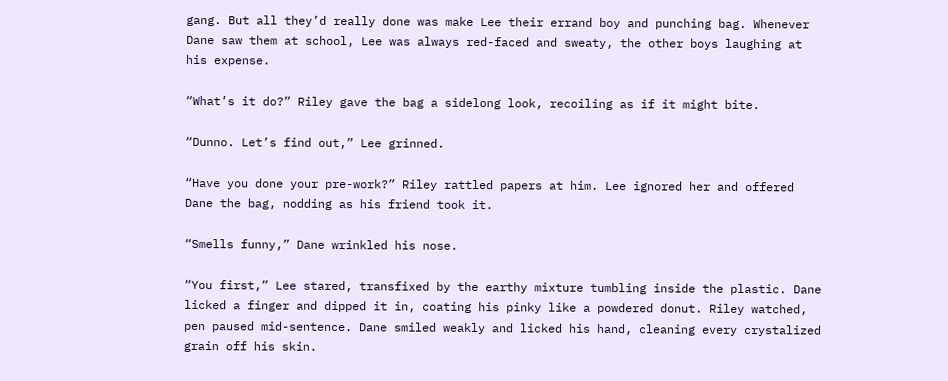gang. But all they’d really done was make Lee their errand boy and punching bag. Whenever Dane saw them at school, Lee was always red-faced and sweaty, the other boys laughing at his expense.

“What’s it do?” Riley gave the bag a sidelong look, recoiling as if it might bite.

“Dunno. Let’s find out,” Lee grinned.

“Have you done your pre-work?” Riley rattled papers at him. Lee ignored her and offered Dane the bag, nodding as his friend took it.

“Smells funny,” Dane wrinkled his nose.

“You first,” Lee stared, transfixed by the earthy mixture tumbling inside the plastic. Dane licked a finger and dipped it in, coating his pinky like a powdered donut. Riley watched, pen paused mid-sentence. Dane smiled weakly and licked his hand, cleaning every crystalized grain off his skin.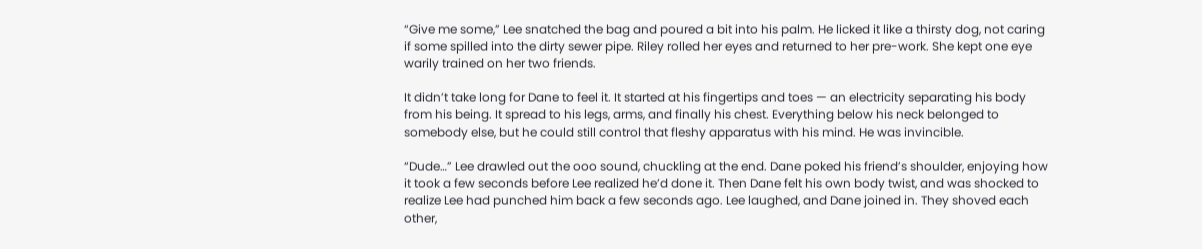“Give me some,” Lee snatched the bag and poured a bit into his palm. He licked it like a thirsty dog, not caring if some spilled into the dirty sewer pipe. Riley rolled her eyes and returned to her pre-work. She kept one eye warily trained on her two friends.

It didn’t take long for Dane to feel it. It started at his fingertips and toes — an electricity separating his body from his being. It spread to his legs, arms, and finally his chest. Everything below his neck belonged to somebody else, but he could still control that fleshy apparatus with his mind. He was invincible.

“Dude…” Lee drawled out the ooo sound, chuckling at the end. Dane poked his friend’s shoulder, enjoying how it took a few seconds before Lee realized he’d done it. Then Dane felt his own body twist, and was shocked to realize Lee had punched him back a few seconds ago. Lee laughed, and Dane joined in. They shoved each other,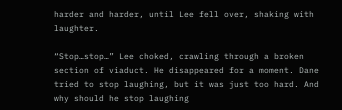harder and harder, until Lee fell over, shaking with laughter.

“Stop…stop…” Lee choked, crawling through a broken section of viaduct. He disappeared for a moment. Dane tried to stop laughing, but it was just too hard. And why should he stop laughing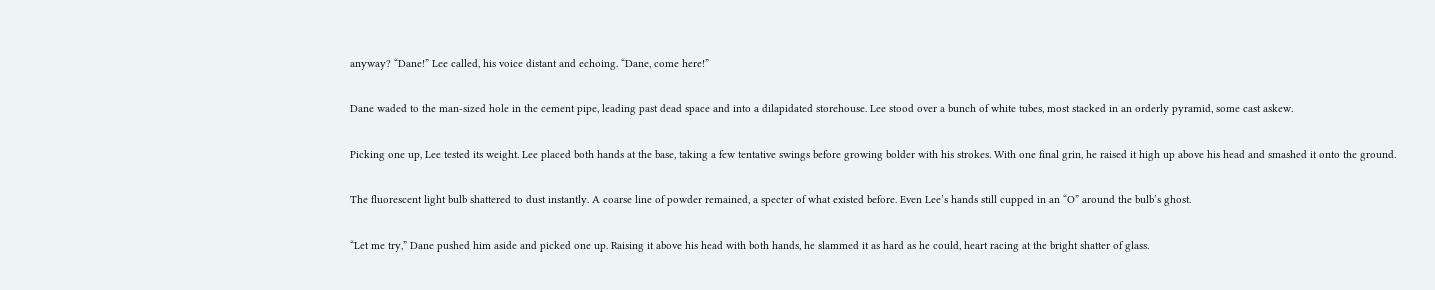anyway? “Dane!” Lee called, his voice distant and echoing. “Dane, come here!”

Dane waded to the man-sized hole in the cement pipe, leading past dead space and into a dilapidated storehouse. Lee stood over a bunch of white tubes, most stacked in an orderly pyramid, some cast askew.

Picking one up, Lee tested its weight. Lee placed both hands at the base, taking a few tentative swings before growing bolder with his strokes. With one final grin, he raised it high up above his head and smashed it onto the ground.

The fluorescent light bulb shattered to dust instantly. A coarse line of powder remained, a specter of what existed before. Even Lee’s hands still cupped in an “O” around the bulb’s ghost.

“Let me try,” Dane pushed him aside and picked one up. Raising it above his head with both hands, he slammed it as hard as he could, heart racing at the bright shatter of glass.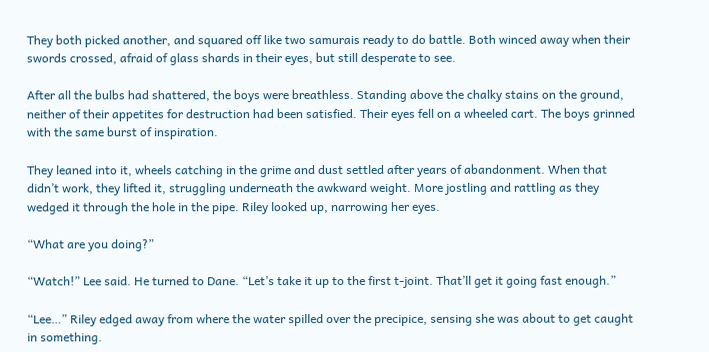They both picked another, and squared off like two samurais ready to do battle. Both winced away when their swords crossed, afraid of glass shards in their eyes, but still desperate to see.

After all the bulbs had shattered, the boys were breathless. Standing above the chalky stains on the ground, neither of their appetites for destruction had been satisfied. Their eyes fell on a wheeled cart. The boys grinned with the same burst of inspiration.

They leaned into it, wheels catching in the grime and dust settled after years of abandonment. When that didn’t work, they lifted it, struggling underneath the awkward weight. More jostling and rattling as they wedged it through the hole in the pipe. Riley looked up, narrowing her eyes.

“What are you doing?”

“Watch!” Lee said. He turned to Dane. “Let’s take it up to the first t-joint. That’ll get it going fast enough.”

“Lee…” Riley edged away from where the water spilled over the precipice, sensing she was about to get caught in something.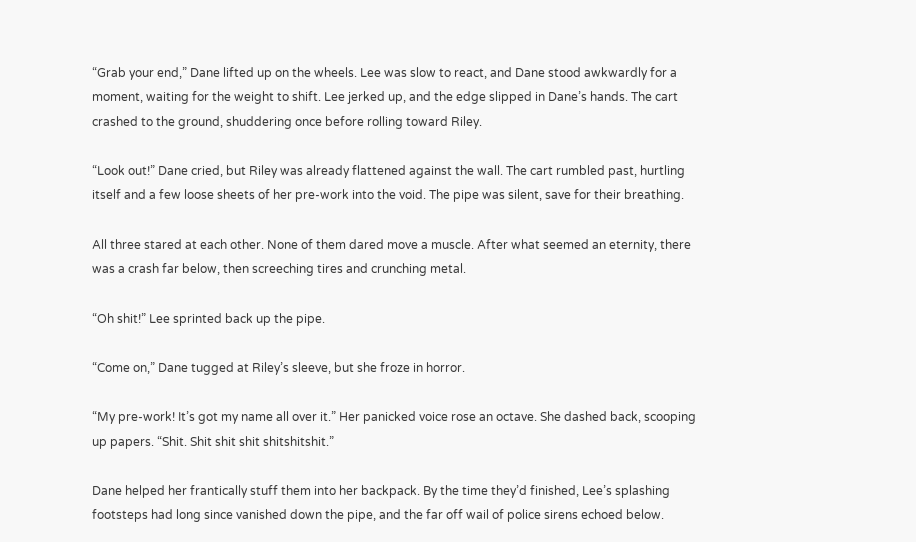“Grab your end,” Dane lifted up on the wheels. Lee was slow to react, and Dane stood awkwardly for a moment, waiting for the weight to shift. Lee jerked up, and the edge slipped in Dane’s hands. The cart crashed to the ground, shuddering once before rolling toward Riley.

“Look out!” Dane cried, but Riley was already flattened against the wall. The cart rumbled past, hurtling itself and a few loose sheets of her pre-work into the void. The pipe was silent, save for their breathing.

All three stared at each other. None of them dared move a muscle. After what seemed an eternity, there was a crash far below, then screeching tires and crunching metal.

“Oh shit!” Lee sprinted back up the pipe.

“Come on,” Dane tugged at Riley’s sleeve, but she froze in horror.

“My pre-work! It’s got my name all over it.” Her panicked voice rose an octave. She dashed back, scooping up papers. “Shit. Shit shit shit shitshitshit.”

Dane helped her frantically stuff them into her backpack. By the time they’d finished, Lee’s splashing footsteps had long since vanished down the pipe, and the far off wail of police sirens echoed below.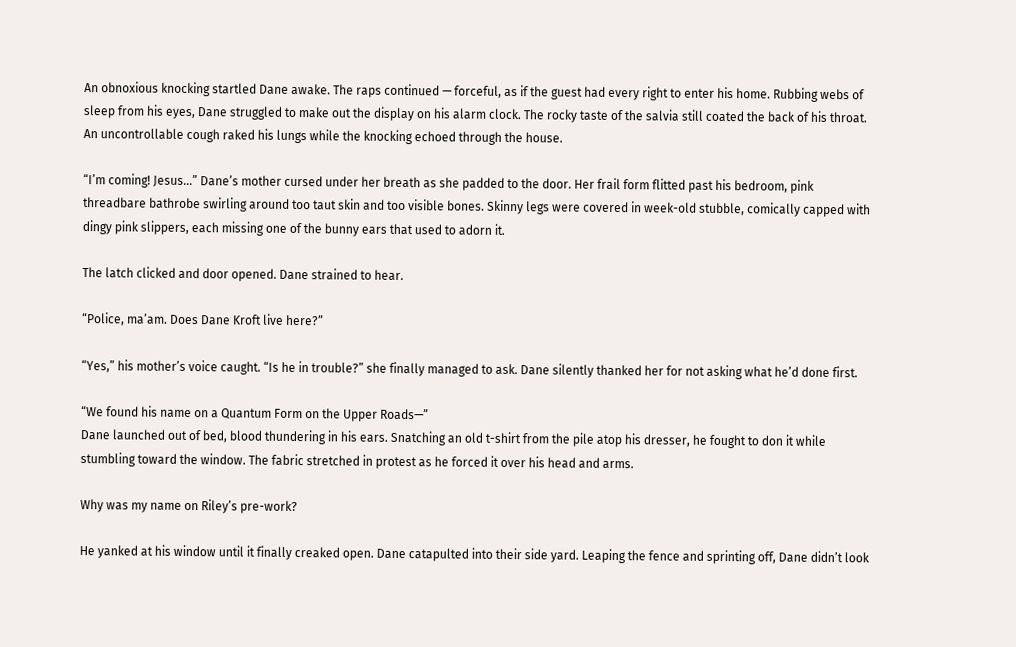An obnoxious knocking startled Dane awake. The raps continued — forceful, as if the guest had every right to enter his home. Rubbing webs of sleep from his eyes, Dane struggled to make out the display on his alarm clock. The rocky taste of the salvia still coated the back of his throat. An uncontrollable cough raked his lungs while the knocking echoed through the house.

“I’m coming! Jesus…” Dane’s mother cursed under her breath as she padded to the door. Her frail form flitted past his bedroom, pink threadbare bathrobe swirling around too taut skin and too visible bones. Skinny legs were covered in week-old stubble, comically capped with dingy pink slippers, each missing one of the bunny ears that used to adorn it.

The latch clicked and door opened. Dane strained to hear.

“Police, ma’am. Does Dane Kroft live here?”

“Yes,” his mother’s voice caught. “Is he in trouble?” she finally managed to ask. Dane silently thanked her for not asking what he’d done first.

“We found his name on a Quantum Form on the Upper Roads—”
Dane launched out of bed, blood thundering in his ears. Snatching an old t-shirt from the pile atop his dresser, he fought to don it while stumbling toward the window. The fabric stretched in protest as he forced it over his head and arms.

Why was my name on Riley’s pre-work?

He yanked at his window until it finally creaked open. Dane catapulted into their side yard. Leaping the fence and sprinting off, Dane didn’t look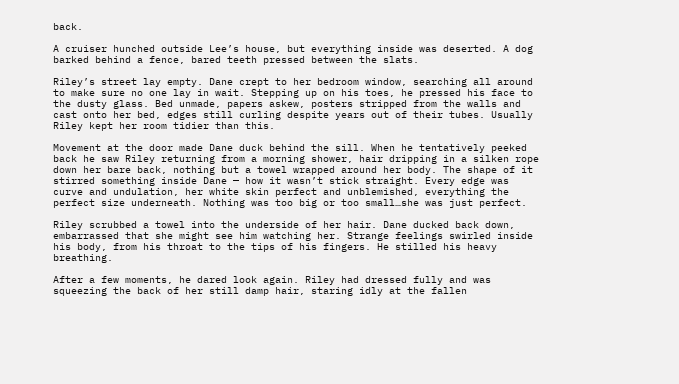back.

A cruiser hunched outside Lee’s house, but everything inside was deserted. A dog barked behind a fence, bared teeth pressed between the slats.

Riley’s street lay empty. Dane crept to her bedroom window, searching all around to make sure no one lay in wait. Stepping up on his toes, he pressed his face to the dusty glass. Bed unmade, papers askew, posters stripped from the walls and cast onto her bed, edges still curling despite years out of their tubes. Usually Riley kept her room tidier than this.

Movement at the door made Dane duck behind the sill. When he tentatively peeked back he saw Riley returning from a morning shower, hair dripping in a silken rope down her bare back, nothing but a towel wrapped around her body. The shape of it stirred something inside Dane — how it wasn’t stick straight. Every edge was curve and undulation, her white skin perfect and unblemished, everything the perfect size underneath. Nothing was too big or too small…she was just perfect.

Riley scrubbed a towel into the underside of her hair. Dane ducked back down, embarrassed that she might see him watching her. Strange feelings swirled inside his body, from his throat to the tips of his fingers. He stilled his heavy breathing.

After a few moments, he dared look again. Riley had dressed fully and was squeezing the back of her still damp hair, staring idly at the fallen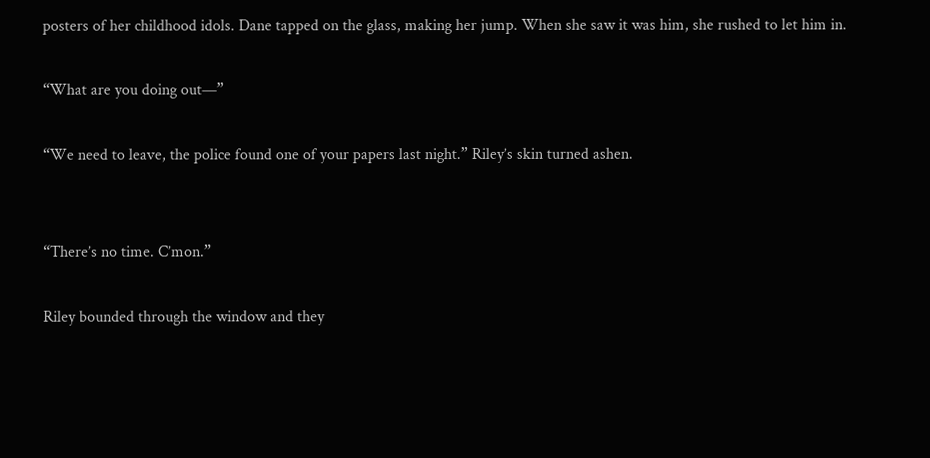posters of her childhood idols. Dane tapped on the glass, making her jump. When she saw it was him, she rushed to let him in.

“What are you doing out—”

“We need to leave, the police found one of your papers last night.” Riley’s skin turned ashen.


“There’s no time. C’mon.”

Riley bounded through the window and they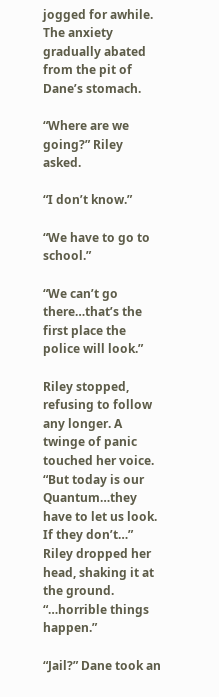jogged for awhile. The anxiety gradually abated from the pit of Dane’s stomach.

“Where are we going?” Riley asked.

“I don’t know.”

“We have to go to school.”

“We can’t go there…that’s the first place the police will look.”

Riley stopped, refusing to follow any longer. A twinge of panic touched her voice. “But today is our Quantum…they have to let us look. If they don’t…” Riley dropped her head, shaking it at the ground. “…horrible things happen.”

“Jail?” Dane took an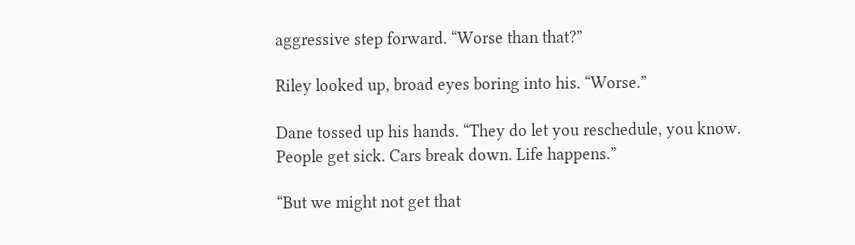aggressive step forward. “Worse than that?”

Riley looked up, broad eyes boring into his. “Worse.”

Dane tossed up his hands. “They do let you reschedule, you know. People get sick. Cars break down. Life happens.”

“But we might not get that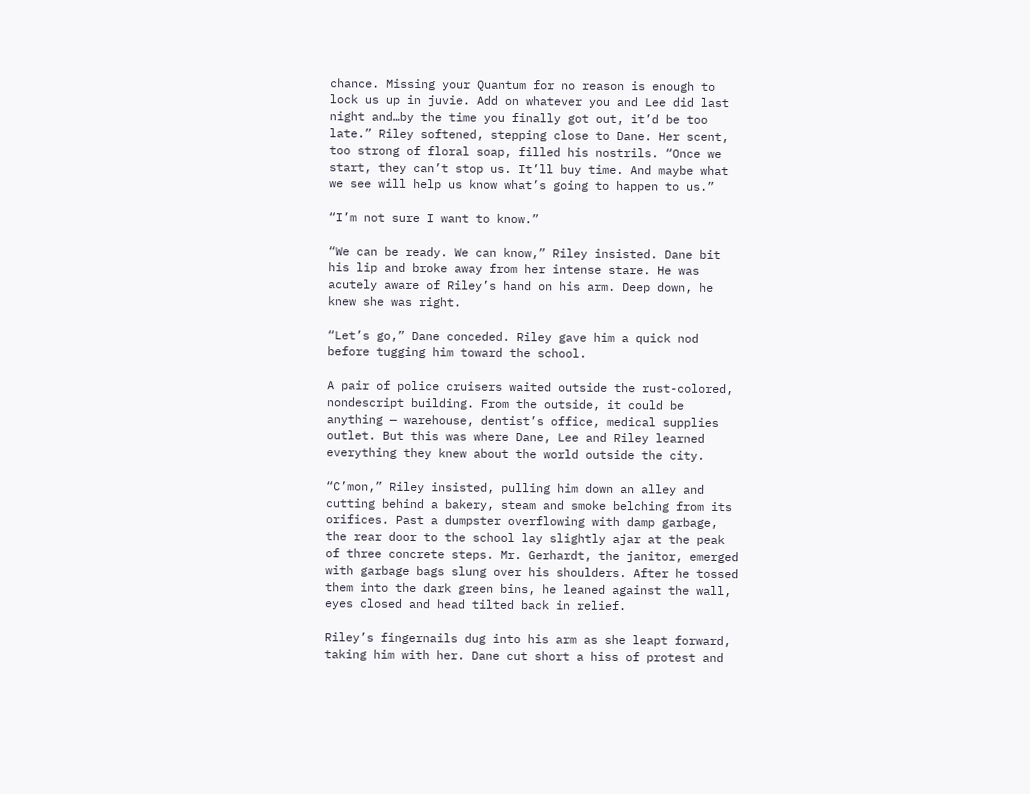chance. Missing your Quantum for no reason is enough to lock us up in juvie. Add on whatever you and Lee did last night and…by the time you finally got out, it’d be too late.” Riley softened, stepping close to Dane. Her scent, too strong of floral soap, filled his nostrils. “Once we start, they can’t stop us. It’ll buy time. And maybe what we see will help us know what’s going to happen to us.”

“I’m not sure I want to know.”

“We can be ready. We can know,” Riley insisted. Dane bit his lip and broke away from her intense stare. He was acutely aware of Riley’s hand on his arm. Deep down, he knew she was right.

“Let’s go,” Dane conceded. Riley gave him a quick nod before tugging him toward the school.

A pair of police cruisers waited outside the rust-colored, nondescript building. From the outside, it could be anything — warehouse, dentist’s office, medical supplies outlet. But this was where Dane, Lee and Riley learned everything they knew about the world outside the city.

“C’mon,” Riley insisted, pulling him down an alley and cutting behind a bakery, steam and smoke belching from its orifices. Past a dumpster overflowing with damp garbage, the rear door to the school lay slightly ajar at the peak of three concrete steps. Mr. Gerhardt, the janitor, emerged with garbage bags slung over his shoulders. After he tossed them into the dark green bins, he leaned against the wall, eyes closed and head tilted back in relief.

Riley’s fingernails dug into his arm as she leapt forward, taking him with her. Dane cut short a hiss of protest and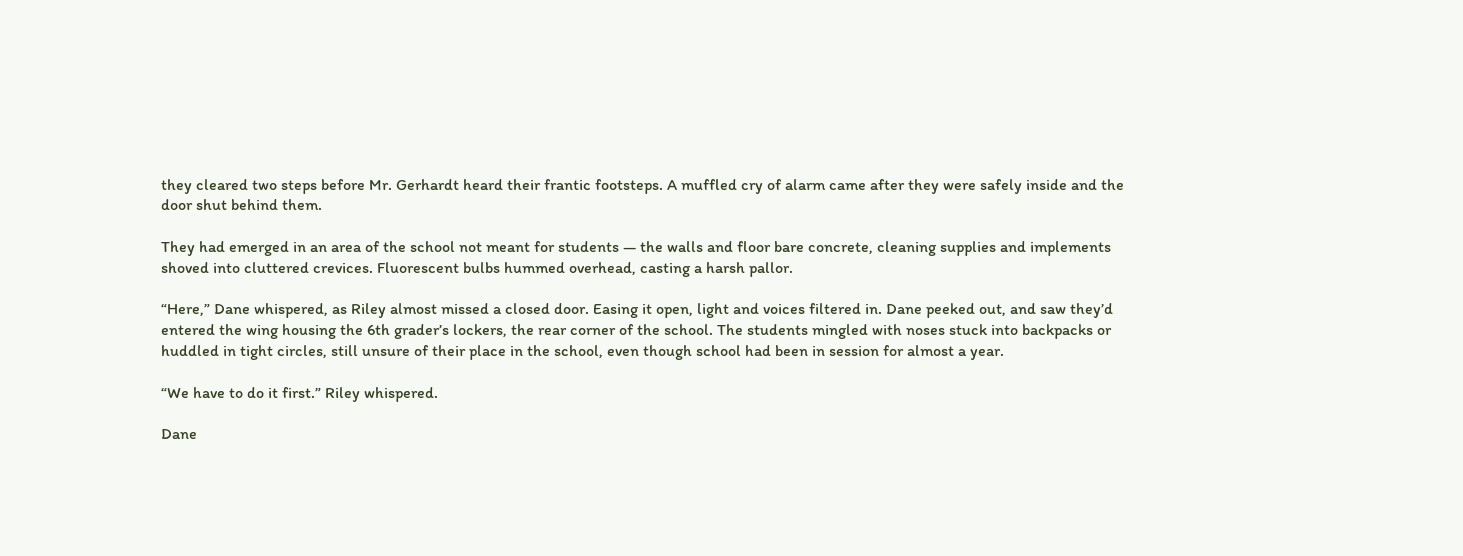they cleared two steps before Mr. Gerhardt heard their frantic footsteps. A muffled cry of alarm came after they were safely inside and the door shut behind them.

They had emerged in an area of the school not meant for students — the walls and floor bare concrete, cleaning supplies and implements shoved into cluttered crevices. Fluorescent bulbs hummed overhead, casting a harsh pallor.

“Here,” Dane whispered, as Riley almost missed a closed door. Easing it open, light and voices filtered in. Dane peeked out, and saw they’d entered the wing housing the 6th grader’s lockers, the rear corner of the school. The students mingled with noses stuck into backpacks or huddled in tight circles, still unsure of their place in the school, even though school had been in session for almost a year.

“We have to do it first.” Riley whispered.

Dane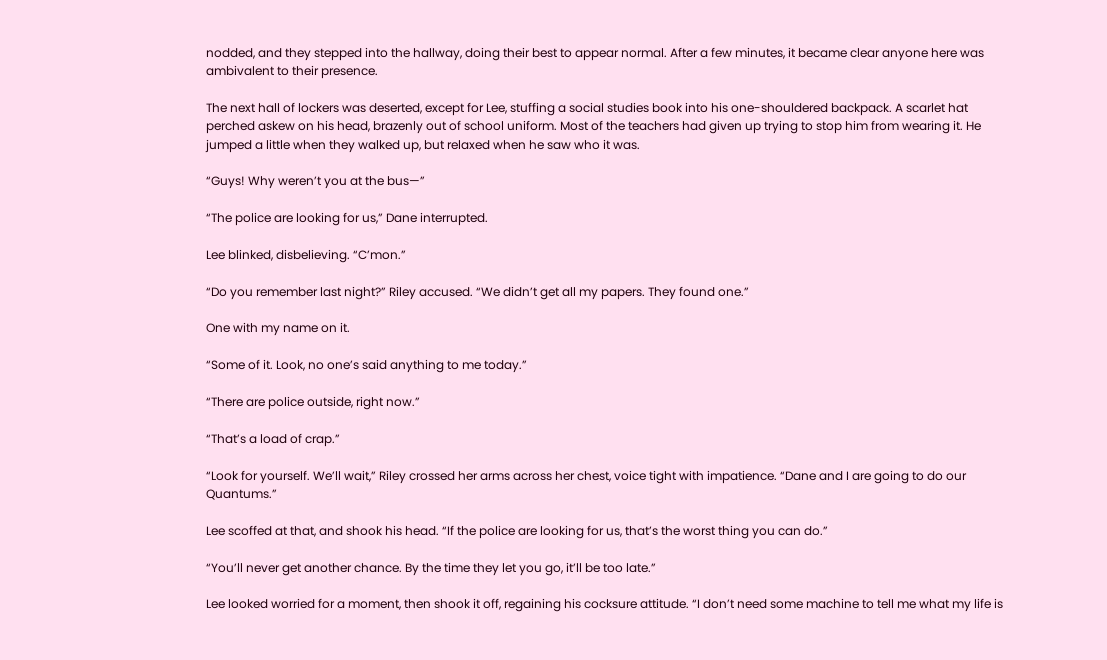nodded, and they stepped into the hallway, doing their best to appear normal. After a few minutes, it became clear anyone here was ambivalent to their presence.

The next hall of lockers was deserted, except for Lee, stuffing a social studies book into his one-shouldered backpack. A scarlet hat perched askew on his head, brazenly out of school uniform. Most of the teachers had given up trying to stop him from wearing it. He jumped a little when they walked up, but relaxed when he saw who it was.

“Guys! Why weren’t you at the bus—”

“The police are looking for us,” Dane interrupted.

Lee blinked, disbelieving. “C’mon.”

“Do you remember last night?” Riley accused. “We didn’t get all my papers. They found one.”

One with my name on it.

“Some of it. Look, no one’s said anything to me today.”

“There are police outside, right now.”

“That’s a load of crap.”

“Look for yourself. We’ll wait,” Riley crossed her arms across her chest, voice tight with impatience. “Dane and I are going to do our Quantums.”

Lee scoffed at that, and shook his head. “If the police are looking for us, that’s the worst thing you can do.”

“You’ll never get another chance. By the time they let you go, it’ll be too late.”

Lee looked worried for a moment, then shook it off, regaining his cocksure attitude. “I don’t need some machine to tell me what my life is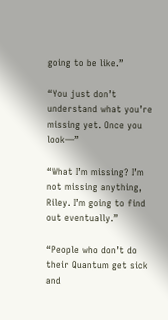going to be like.”

“You just don’t understand what you’re missing yet. Once you look—”

“What I’m missing? I’m not missing anything, Riley. I’m going to find out eventually.”

“People who don’t do their Quantum get sick and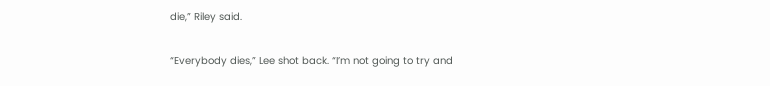die,” Riley said.

“Everybody dies,” Lee shot back. “I’m not going to try and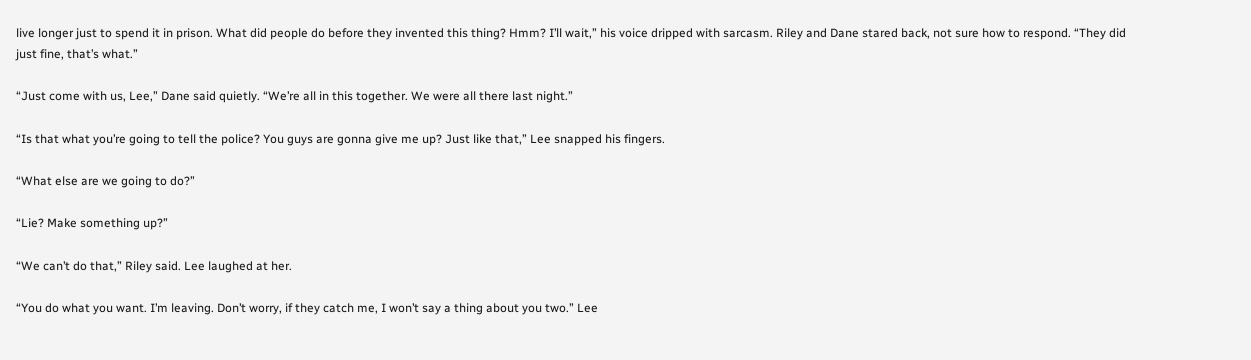live longer just to spend it in prison. What did people do before they invented this thing? Hmm? I’ll wait,” his voice dripped with sarcasm. Riley and Dane stared back, not sure how to respond. “They did just fine, that’s what.”

“Just come with us, Lee,” Dane said quietly. “We’re all in this together. We were all there last night.”

“Is that what you’re going to tell the police? You guys are gonna give me up? Just like that,” Lee snapped his fingers.

“What else are we going to do?”

“Lie? Make something up?”

“We can’t do that,” Riley said. Lee laughed at her.

“You do what you want. I’m leaving. Don’t worry, if they catch me, I won’t say a thing about you two.” Lee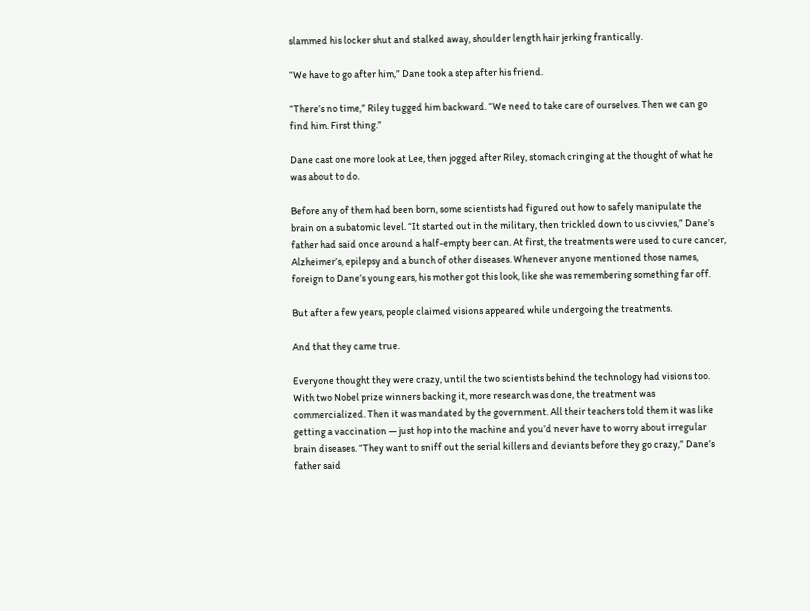slammed his locker shut and stalked away, shoulder length hair jerking frantically.

“We have to go after him,” Dane took a step after his friend.

“There’s no time,” Riley tugged him backward. “We need to take care of ourselves. Then we can go find him. First thing.”

Dane cast one more look at Lee, then jogged after Riley, stomach cringing at the thought of what he was about to do.

Before any of them had been born, some scientists had figured out how to safely manipulate the brain on a subatomic level. “It started out in the military, then trickled down to us civvies,” Dane’s father had said once around a half-empty beer can. At first, the treatments were used to cure cancer, Alzheimer’s, epilepsy and a bunch of other diseases. Whenever anyone mentioned those names, foreign to Dane’s young ears, his mother got this look, like she was remembering something far off.

But after a few years, people claimed visions appeared while undergoing the treatments.

And that they came true.

Everyone thought they were crazy, until the two scientists behind the technology had visions too. With two Nobel prize winners backing it, more research was done, the treatment was commercialized. Then it was mandated by the government. All their teachers told them it was like getting a vaccination — just hop into the machine and you’d never have to worry about irregular brain diseases. “They want to sniff out the serial killers and deviants before they go crazy,” Dane’s father said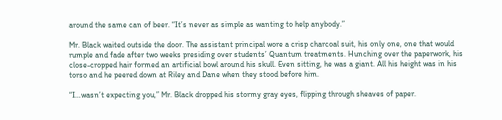around the same can of beer. “It’s never as simple as wanting to help anybody.”

Mr. Black waited outside the door. The assistant principal wore a crisp charcoal suit, his only one, one that would rumple and fade after two weeks presiding over students’ Quantum treatments. Hunching over the paperwork, his close-cropped hair formed an artificial bowl around his skull. Even sitting, he was a giant. All his height was in his torso and he peered down at Riley and Dane when they stood before him.

“I…wasn’t expecting you,” Mr. Black dropped his stormy gray eyes, flipping through sheaves of paper.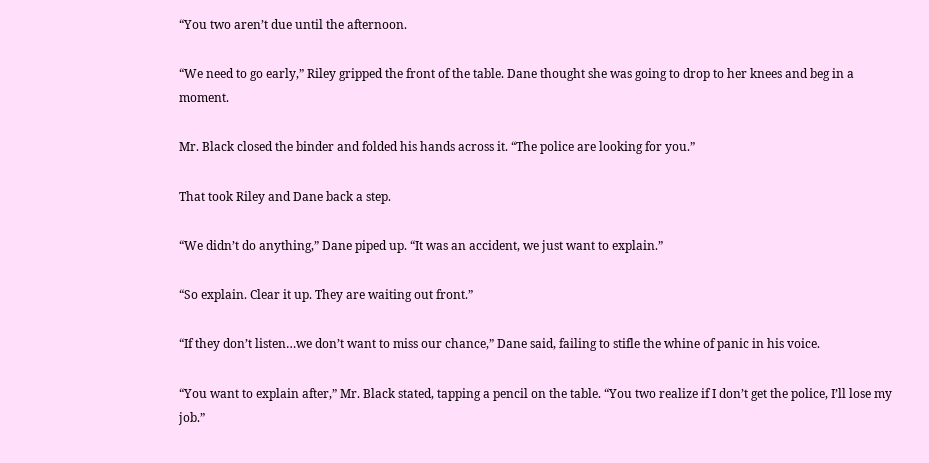“You two aren’t due until the afternoon.

“We need to go early,” Riley gripped the front of the table. Dane thought she was going to drop to her knees and beg in a moment.

Mr. Black closed the binder and folded his hands across it. “The police are looking for you.”

That took Riley and Dane back a step.

“We didn’t do anything,” Dane piped up. “It was an accident, we just want to explain.”

“So explain. Clear it up. They are waiting out front.”

“If they don’t listen…we don’t want to miss our chance,” Dane said, failing to stifle the whine of panic in his voice.

“You want to explain after,” Mr. Black stated, tapping a pencil on the table. “You two realize if I don’t get the police, I’ll lose my job.”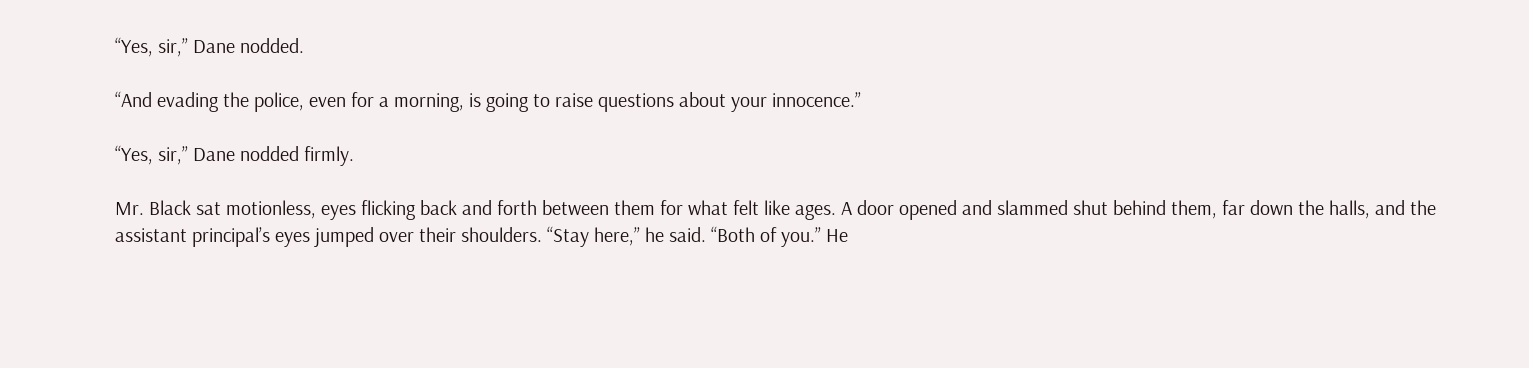“Yes, sir,” Dane nodded.

“And evading the police, even for a morning, is going to raise questions about your innocence.”

“Yes, sir,” Dane nodded firmly.

Mr. Black sat motionless, eyes flicking back and forth between them for what felt like ages. A door opened and slammed shut behind them, far down the halls, and the assistant principal’s eyes jumped over their shoulders. “Stay here,” he said. “Both of you.” He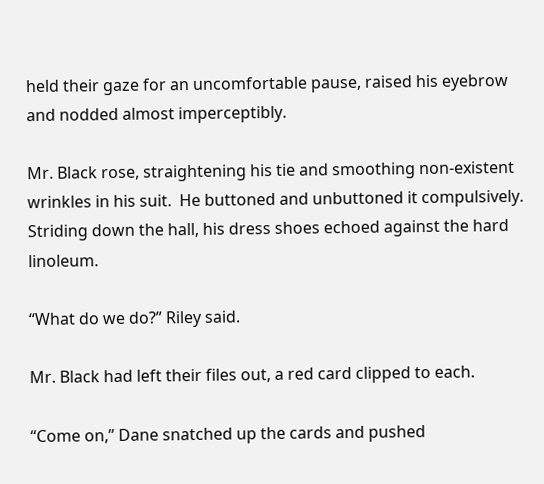held their gaze for an uncomfortable pause, raised his eyebrow and nodded almost imperceptibly.

Mr. Black rose, straightening his tie and smoothing non-existent wrinkles in his suit.  He buttoned and unbuttoned it compulsively. Striding down the hall, his dress shoes echoed against the hard linoleum.

“What do we do?” Riley said.

Mr. Black had left their files out, a red card clipped to each.

“Come on,” Dane snatched up the cards and pushed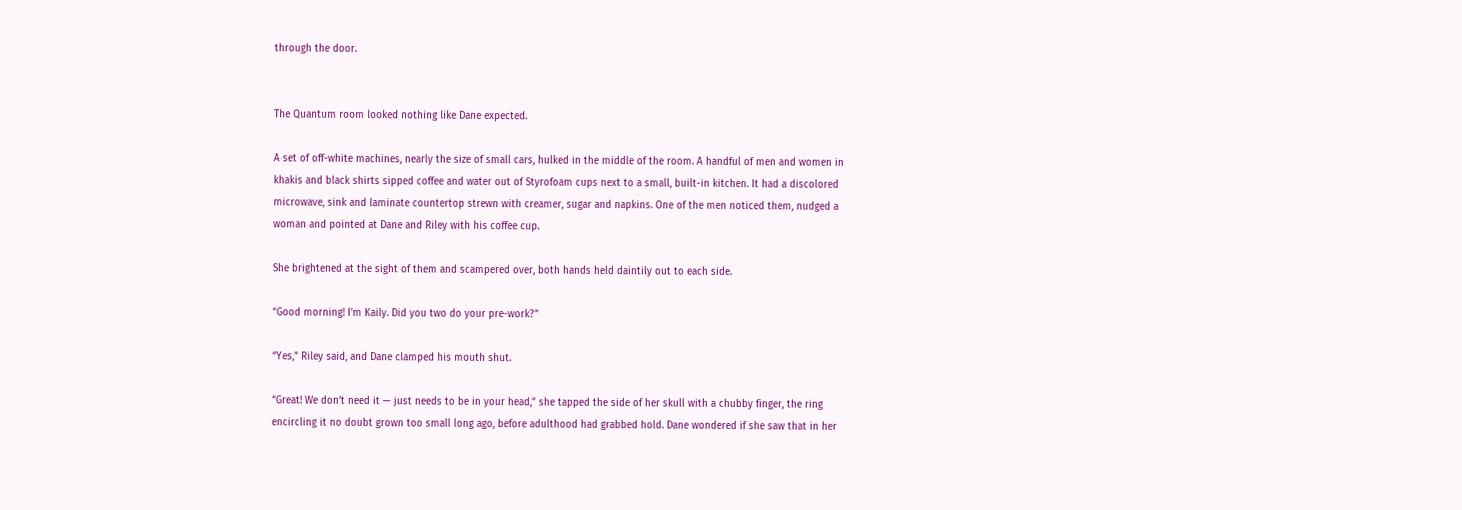through the door.


The Quantum room looked nothing like Dane expected.

A set of off-white machines, nearly the size of small cars, hulked in the middle of the room. A handful of men and women in khakis and black shirts sipped coffee and water out of Styrofoam cups next to a small, built-in kitchen. It had a discolored microwave, sink and laminate countertop strewn with creamer, sugar and napkins. One of the men noticed them, nudged a woman and pointed at Dane and Riley with his coffee cup.

She brightened at the sight of them and scampered over, both hands held daintily out to each side.

“Good morning! I’m Kaily. Did you two do your pre-work?”

“Yes,” Riley said, and Dane clamped his mouth shut.

“Great! We don’t need it — just needs to be in your head,” she tapped the side of her skull with a chubby finger, the ring encircling it no doubt grown too small long ago, before adulthood had grabbed hold. Dane wondered if she saw that in her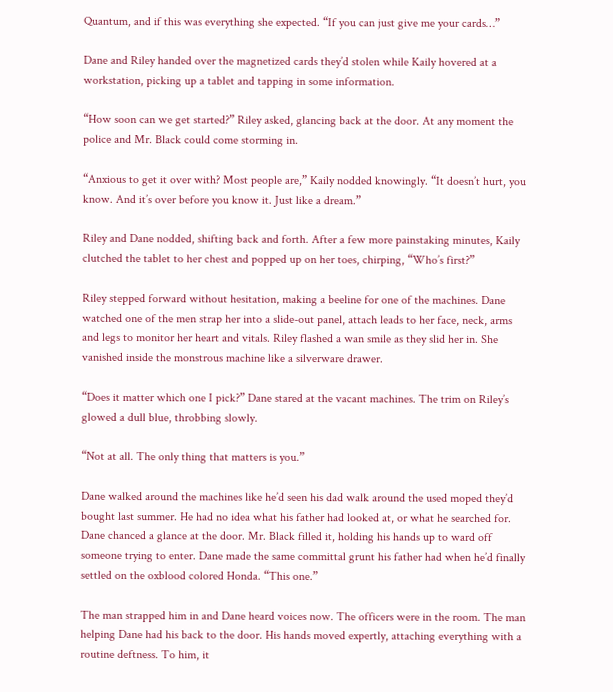Quantum, and if this was everything she expected. “If you can just give me your cards…”

Dane and Riley handed over the magnetized cards they’d stolen while Kaily hovered at a workstation, picking up a tablet and tapping in some information.

“How soon can we get started?” Riley asked, glancing back at the door. At any moment the police and Mr. Black could come storming in.

“Anxious to get it over with? Most people are,” Kaily nodded knowingly. “It doesn’t hurt, you know. And it’s over before you know it. Just like a dream.”

Riley and Dane nodded, shifting back and forth. After a few more painstaking minutes, Kaily clutched the tablet to her chest and popped up on her toes, chirping, “Who’s first?”

Riley stepped forward without hesitation, making a beeline for one of the machines. Dane watched one of the men strap her into a slide-out panel, attach leads to her face, neck, arms and legs to monitor her heart and vitals. Riley flashed a wan smile as they slid her in. She vanished inside the monstrous machine like a silverware drawer.

“Does it matter which one I pick?” Dane stared at the vacant machines. The trim on Riley’s glowed a dull blue, throbbing slowly.

“Not at all. The only thing that matters is you.”

Dane walked around the machines like he’d seen his dad walk around the used moped they’d bought last summer. He had no idea what his father had looked at, or what he searched for. Dane chanced a glance at the door. Mr. Black filled it, holding his hands up to ward off someone trying to enter. Dane made the same committal grunt his father had when he’d finally settled on the oxblood colored Honda. “This one.”

The man strapped him in and Dane heard voices now. The officers were in the room. The man helping Dane had his back to the door. His hands moved expertly, attaching everything with a routine deftness. To him, it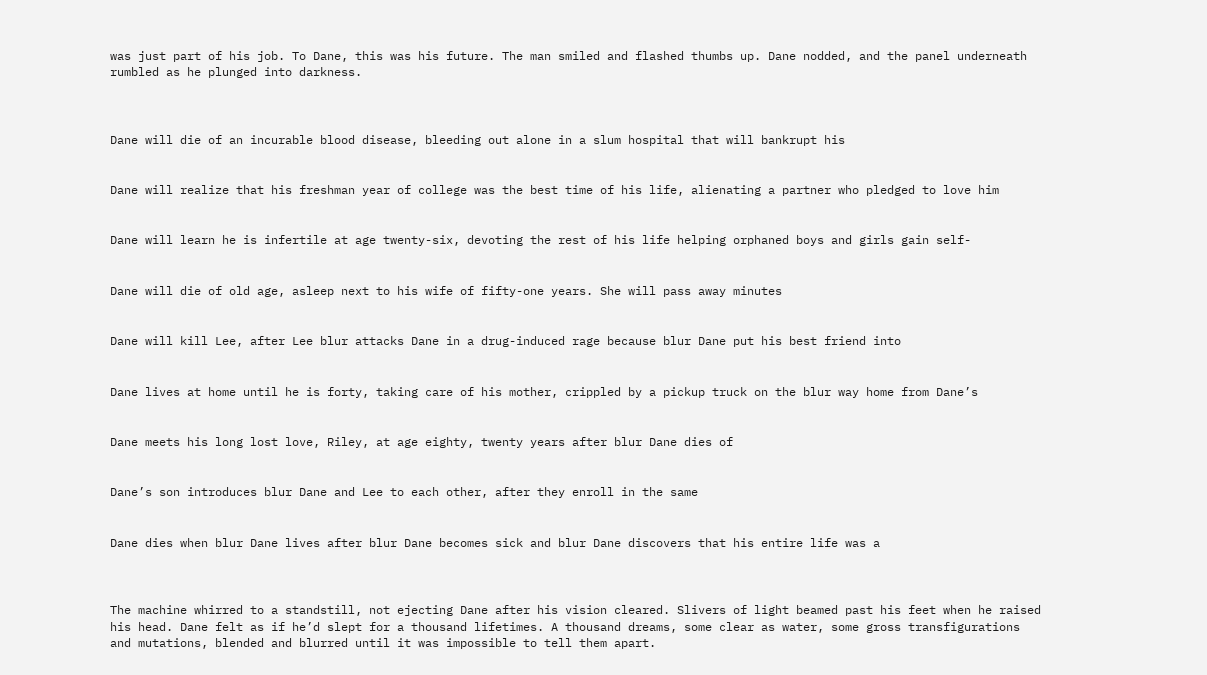was just part of his job. To Dane, this was his future. The man smiled and flashed thumbs up. Dane nodded, and the panel underneath rumbled as he plunged into darkness.



Dane will die of an incurable blood disease, bleeding out alone in a slum hospital that will bankrupt his


Dane will realize that his freshman year of college was the best time of his life, alienating a partner who pledged to love him


Dane will learn he is infertile at age twenty-six, devoting the rest of his life helping orphaned boys and girls gain self-


Dane will die of old age, asleep next to his wife of fifty-one years. She will pass away minutes


Dane will kill Lee, after Lee blur attacks Dane in a drug-induced rage because blur Dane put his best friend into


Dane lives at home until he is forty, taking care of his mother, crippled by a pickup truck on the blur way home from Dane’s


Dane meets his long lost love, Riley, at age eighty, twenty years after blur Dane dies of


Dane’s son introduces blur Dane and Lee to each other, after they enroll in the same


Dane dies when blur Dane lives after blur Dane becomes sick and blur Dane discovers that his entire life was a



The machine whirred to a standstill, not ejecting Dane after his vision cleared. Slivers of light beamed past his feet when he raised his head. Dane felt as if he’d slept for a thousand lifetimes. A thousand dreams, some clear as water, some gross transfigurations and mutations, blended and blurred until it was impossible to tell them apart.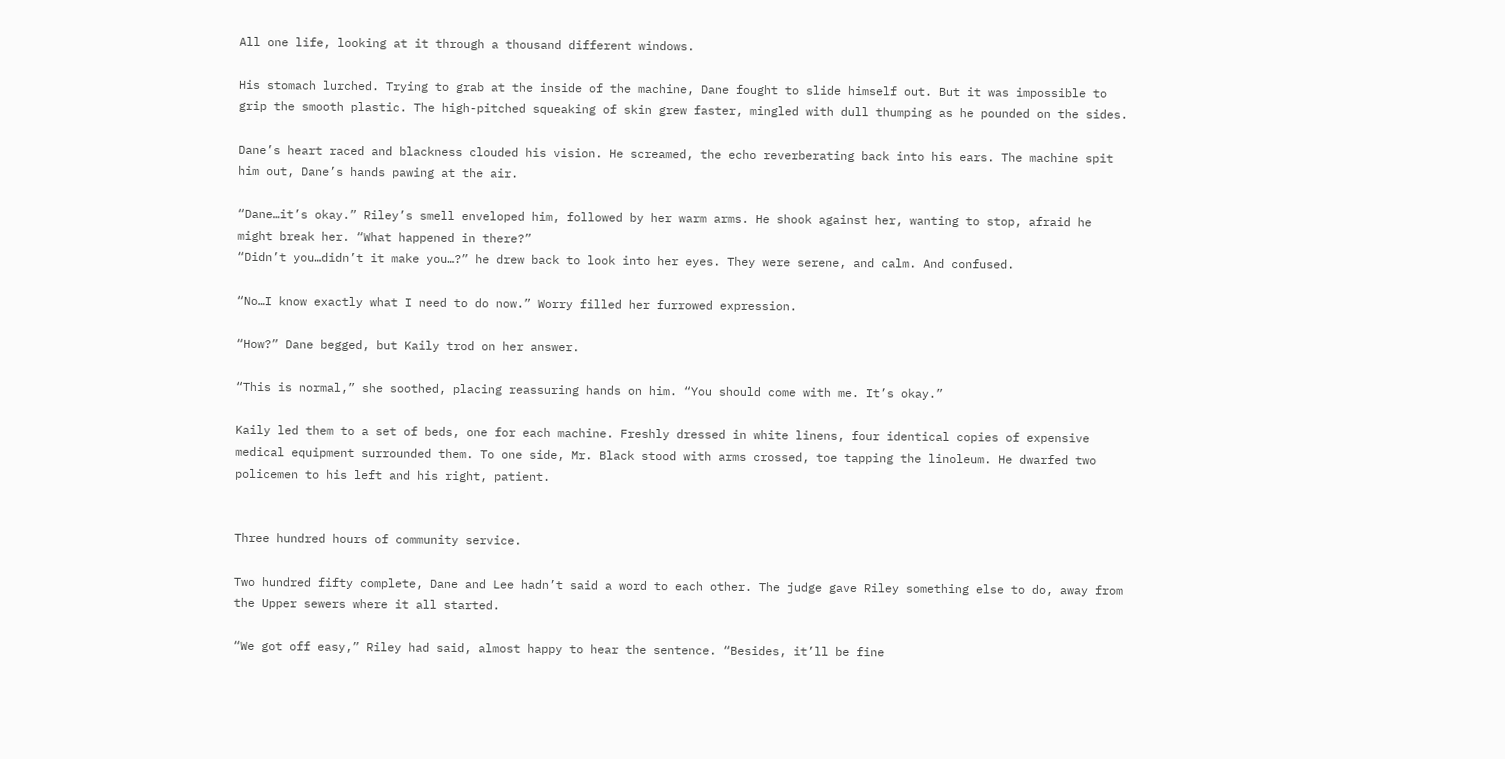All one life, looking at it through a thousand different windows.

His stomach lurched. Trying to grab at the inside of the machine, Dane fought to slide himself out. But it was impossible to grip the smooth plastic. The high-pitched squeaking of skin grew faster, mingled with dull thumping as he pounded on the sides.

Dane’s heart raced and blackness clouded his vision. He screamed, the echo reverberating back into his ears. The machine spit him out, Dane’s hands pawing at the air.

“Dane…it’s okay.” Riley’s smell enveloped him, followed by her warm arms. He shook against her, wanting to stop, afraid he might break her. “What happened in there?”
“Didn’t you…didn’t it make you…?” he drew back to look into her eyes. They were serene, and calm. And confused.

“No…I know exactly what I need to do now.” Worry filled her furrowed expression.

“How?” Dane begged, but Kaily trod on her answer.

“This is normal,” she soothed, placing reassuring hands on him. “You should come with me. It’s okay.”

Kaily led them to a set of beds, one for each machine. Freshly dressed in white linens, four identical copies of expensive medical equipment surrounded them. To one side, Mr. Black stood with arms crossed, toe tapping the linoleum. He dwarfed two policemen to his left and his right, patient.


Three hundred hours of community service.

Two hundred fifty complete, Dane and Lee hadn’t said a word to each other. The judge gave Riley something else to do, away from the Upper sewers where it all started.

“We got off easy,” Riley had said, almost happy to hear the sentence. “Besides, it’ll be fine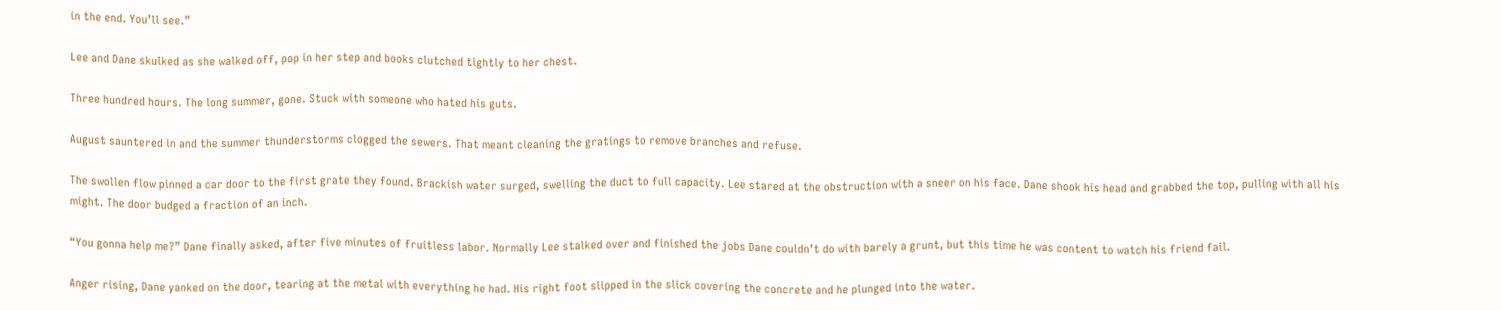in the end. You’ll see.”

Lee and Dane skulked as she walked off, pop in her step and books clutched tightly to her chest.

Three hundred hours. The long summer, gone. Stuck with someone who hated his guts.

August sauntered in and the summer thunderstorms clogged the sewers. That meant cleaning the gratings to remove branches and refuse.

The swollen flow pinned a car door to the first grate they found. Brackish water surged, swelling the duct to full capacity. Lee stared at the obstruction with a sneer on his face. Dane shook his head and grabbed the top, pulling with all his might. The door budged a fraction of an inch.

“You gonna help me?” Dane finally asked, after five minutes of fruitless labor. Normally Lee stalked over and finished the jobs Dane couldn’t do with barely a grunt, but this time he was content to watch his friend fail.

Anger rising, Dane yanked on the door, tearing at the metal with everything he had. His right foot slipped in the slick covering the concrete and he plunged into the water.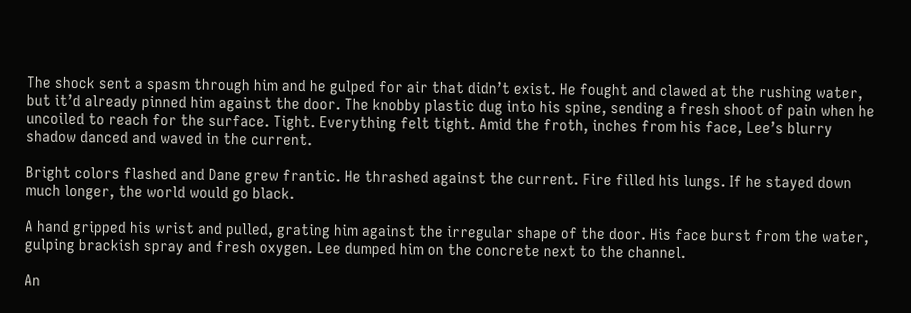The shock sent a spasm through him and he gulped for air that didn’t exist. He fought and clawed at the rushing water, but it’d already pinned him against the door. The knobby plastic dug into his spine, sending a fresh shoot of pain when he uncoiled to reach for the surface. Tight. Everything felt tight. Amid the froth, inches from his face, Lee’s blurry shadow danced and waved in the current.

Bright colors flashed and Dane grew frantic. He thrashed against the current. Fire filled his lungs. If he stayed down much longer, the world would go black.

A hand gripped his wrist and pulled, grating him against the irregular shape of the door. His face burst from the water, gulping brackish spray and fresh oxygen. Lee dumped him on the concrete next to the channel.

An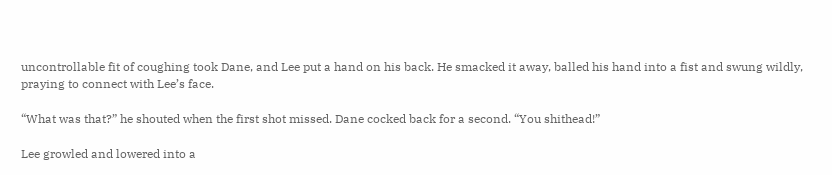uncontrollable fit of coughing took Dane, and Lee put a hand on his back. He smacked it away, balled his hand into a fist and swung wildly, praying to connect with Lee’s face.

“What was that?” he shouted when the first shot missed. Dane cocked back for a second. “You shithead!”

Lee growled and lowered into a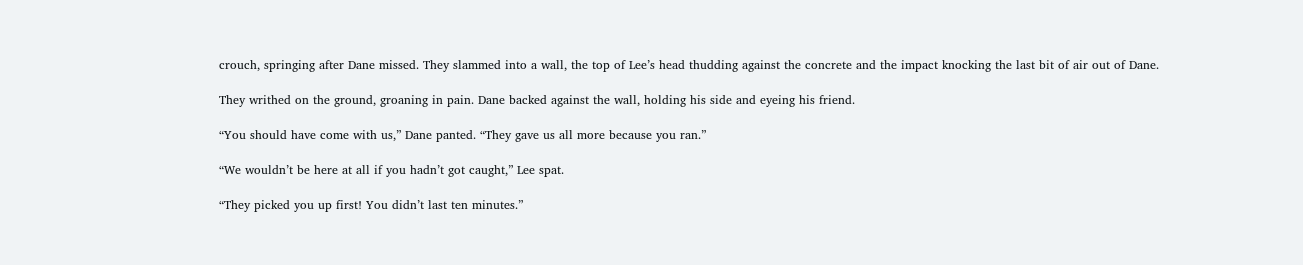crouch, springing after Dane missed. They slammed into a wall, the top of Lee’s head thudding against the concrete and the impact knocking the last bit of air out of Dane.

They writhed on the ground, groaning in pain. Dane backed against the wall, holding his side and eyeing his friend.

“You should have come with us,” Dane panted. “They gave us all more because you ran.”

“We wouldn’t be here at all if you hadn’t got caught,” Lee spat.

“They picked you up first! You didn’t last ten minutes.”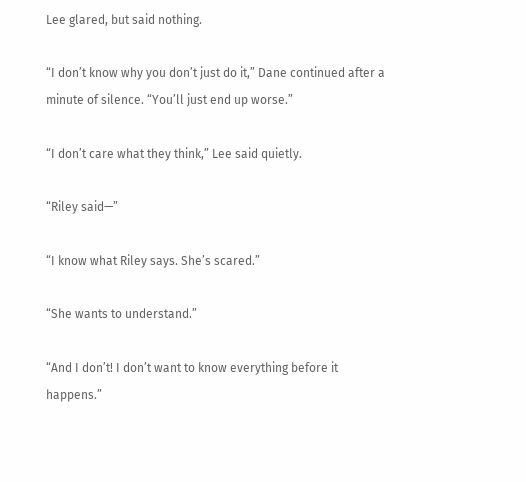Lee glared, but said nothing.

“I don’t know why you don’t just do it,” Dane continued after a minute of silence. “You’ll just end up worse.”

“I don’t care what they think,” Lee said quietly.

“Riley said—”

“I know what Riley says. She’s scared.”

“She wants to understand.”

“And I don’t! I don’t want to know everything before it happens.”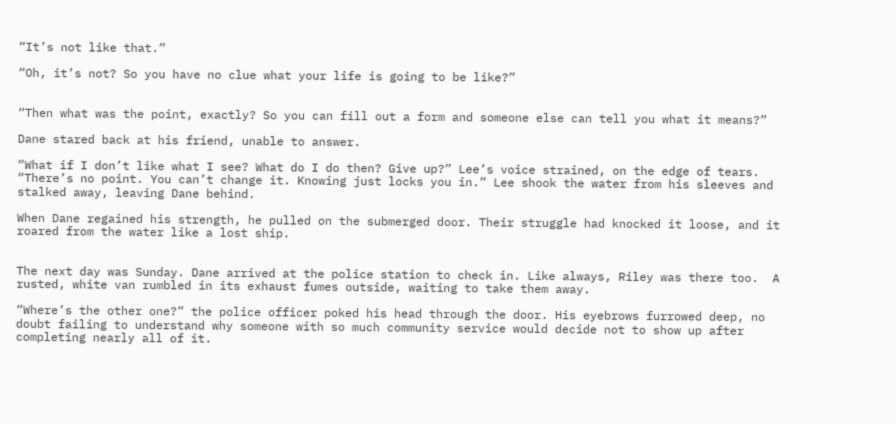“It’s not like that.”

“Oh, it’s not? So you have no clue what your life is going to be like?”


“Then what was the point, exactly? So you can fill out a form and someone else can tell you what it means?”

Dane stared back at his friend, unable to answer.

“What if I don’t like what I see? What do I do then? Give up?” Lee’s voice strained, on the edge of tears. “There’s no point. You can’t change it. Knowing just locks you in.” Lee shook the water from his sleeves and stalked away, leaving Dane behind.

When Dane regained his strength, he pulled on the submerged door. Their struggle had knocked it loose, and it roared from the water like a lost ship.


The next day was Sunday. Dane arrived at the police station to check in. Like always, Riley was there too.  A rusted, white van rumbled in its exhaust fumes outside, waiting to take them away.

“Where’s the other one?” the police officer poked his head through the door. His eyebrows furrowed deep, no doubt failing to understand why someone with so much community service would decide not to show up after completing nearly all of it.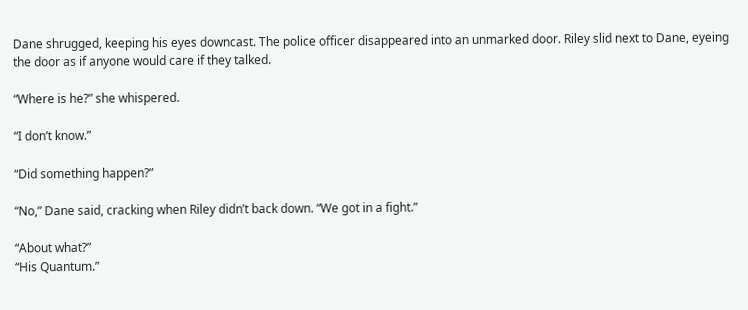Dane shrugged, keeping his eyes downcast. The police officer disappeared into an unmarked door. Riley slid next to Dane, eyeing the door as if anyone would care if they talked.

“Where is he?” she whispered.

“I don’t know.”

“Did something happen?”

“No,” Dane said, cracking when Riley didn’t back down. “We got in a fight.”

“About what?”
“His Quantum.”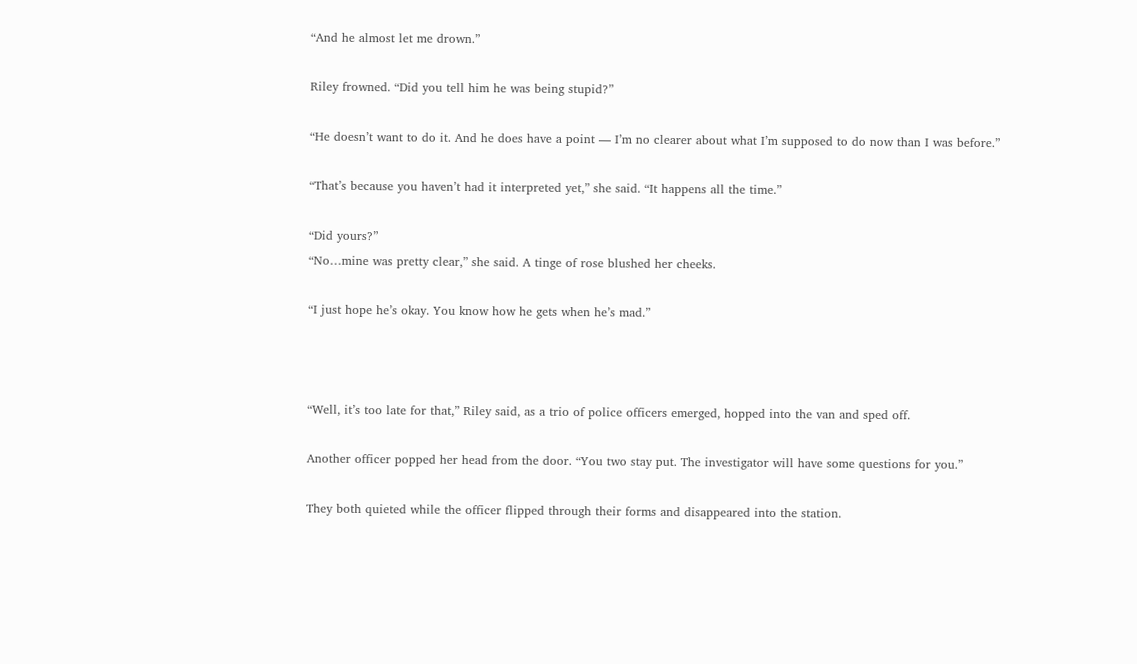“And he almost let me drown.”

Riley frowned. “Did you tell him he was being stupid?”

“He doesn’t want to do it. And he does have a point — I’m no clearer about what I’m supposed to do now than I was before.”

“That’s because you haven’t had it interpreted yet,” she said. “It happens all the time.”

“Did yours?”
“No…mine was pretty clear,” she said. A tinge of rose blushed her cheeks.

“I just hope he’s okay. You know how he gets when he’s mad.”



“Well, it’s too late for that,” Riley said, as a trio of police officers emerged, hopped into the van and sped off.

Another officer popped her head from the door. “You two stay put. The investigator will have some questions for you.”

They both quieted while the officer flipped through their forms and disappeared into the station.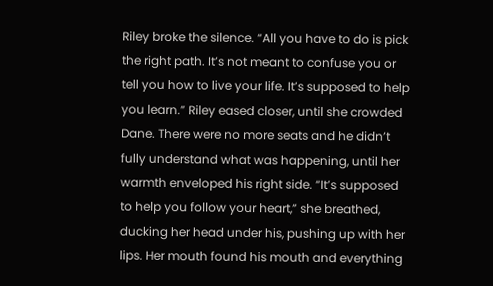Riley broke the silence. “All you have to do is pick the right path. It’s not meant to confuse you or tell you how to live your life. It’s supposed to help you learn.” Riley eased closer, until she crowded Dane. There were no more seats and he didn’t fully understand what was happening, until her warmth enveloped his right side. “It’s supposed to help you follow your heart,” she breathed, ducking her head under his, pushing up with her lips. Her mouth found his mouth and everything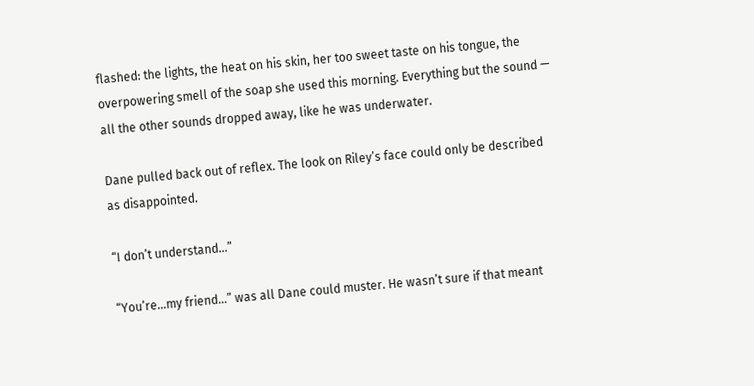flashed: the lights, the heat on his skin, her too sweet taste on his tongue, the overpowering smell of the soap she used this morning. Everything but the sound — all the other sounds dropped away, like he was underwater.

Dane pulled back out of reflex. The look on Riley’s face could only be described as disappointed.

“I don’t understand…”

“You’re…my friend…” was all Dane could muster. He wasn’t sure if that meant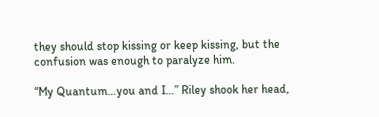they should stop kissing or keep kissing, but the confusion was enough to paralyze him.

“My Quantum…you and I…” Riley shook her head,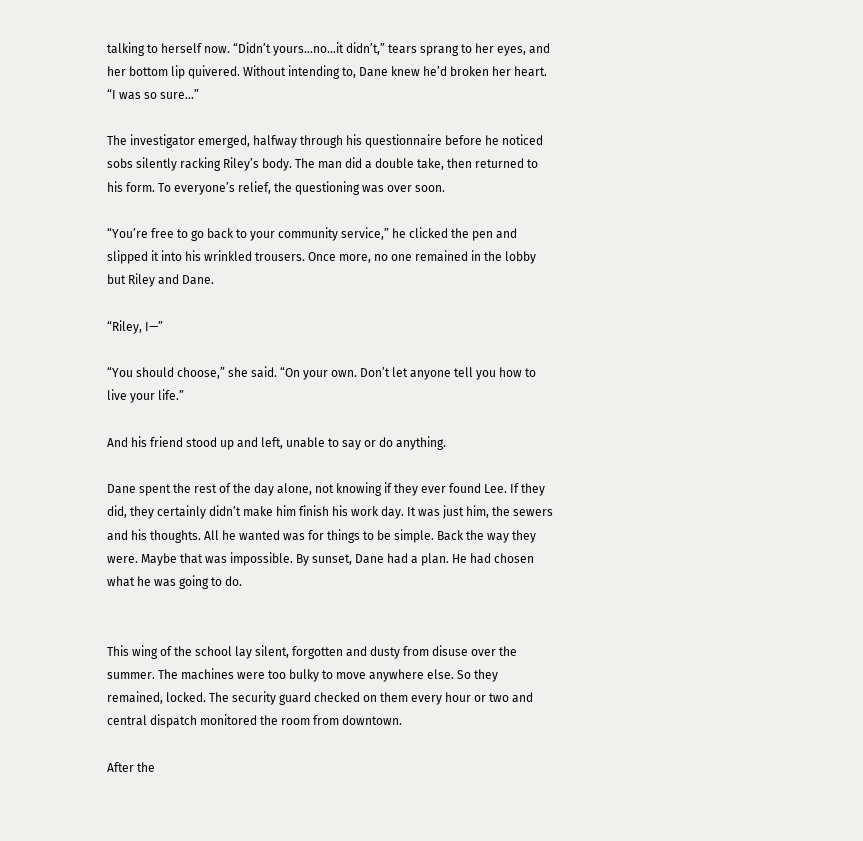talking to herself now. “Didn’t yours…no…it didn’t,” tears sprang to her eyes, and her bottom lip quivered. Without intending to, Dane knew he’d broken her heart. “I was so sure…”

The investigator emerged, halfway through his questionnaire before he noticed sobs silently racking Riley’s body. The man did a double take, then returned to his form. To everyone’s relief, the questioning was over soon.

“You’re free to go back to your community service,” he clicked the pen and slipped it into his wrinkled trousers. Once more, no one remained in the lobby but Riley and Dane.

“Riley, I—”

“You should choose,” she said. “On your own. Don’t let anyone tell you how to live your life.”

And his friend stood up and left, unable to say or do anything.

Dane spent the rest of the day alone, not knowing if they ever found Lee. If they did, they certainly didn’t make him finish his work day. It was just him, the sewers and his thoughts. All he wanted was for things to be simple. Back the way they were. Maybe that was impossible. By sunset, Dane had a plan. He had chosen what he was going to do.


This wing of the school lay silent, forgotten and dusty from disuse over the summer. The machines were too bulky to move anywhere else. So they remained, locked. The security guard checked on them every hour or two and central dispatch monitored the room from downtown.

After the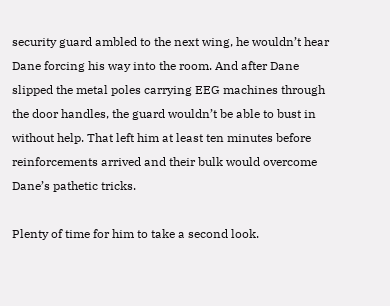security guard ambled to the next wing, he wouldn’t hear Dane forcing his way into the room. And after Dane slipped the metal poles carrying EEG machines through the door handles, the guard wouldn’t be able to bust in without help. That left him at least ten minutes before reinforcements arrived and their bulk would overcome Dane’s pathetic tricks.

Plenty of time for him to take a second look.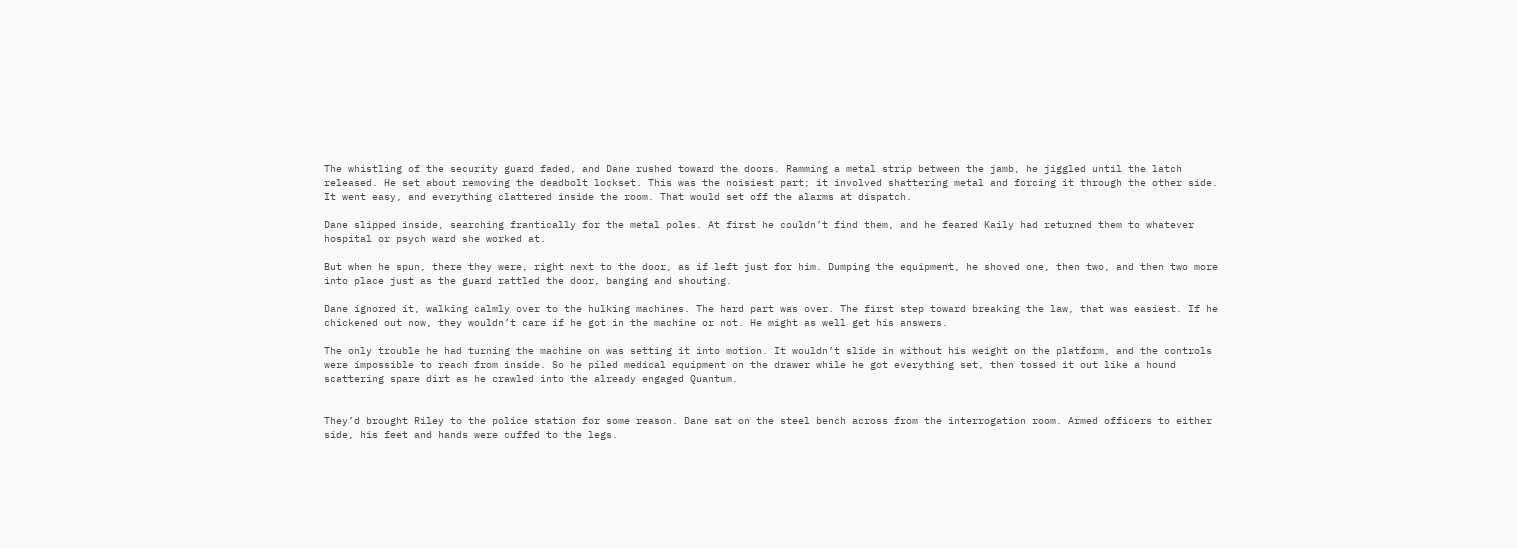The whistling of the security guard faded, and Dane rushed toward the doors. Ramming a metal strip between the jamb, he jiggled until the latch released. He set about removing the deadbolt lockset. This was the noisiest part; it involved shattering metal and forcing it through the other side. It went easy, and everything clattered inside the room. That would set off the alarms at dispatch.

Dane slipped inside, searching frantically for the metal poles. At first he couldn’t find them, and he feared Kaily had returned them to whatever hospital or psych ward she worked at.

But when he spun, there they were, right next to the door, as if left just for him. Dumping the equipment, he shoved one, then two, and then two more into place just as the guard rattled the door, banging and shouting.

Dane ignored it, walking calmly over to the hulking machines. The hard part was over. The first step toward breaking the law, that was easiest. If he chickened out now, they wouldn’t care if he got in the machine or not. He might as well get his answers.

The only trouble he had turning the machine on was setting it into motion. It wouldn’t slide in without his weight on the platform, and the controls were impossible to reach from inside. So he piled medical equipment on the drawer while he got everything set, then tossed it out like a hound scattering spare dirt as he crawled into the already engaged Quantum.


They’d brought Riley to the police station for some reason. Dane sat on the steel bench across from the interrogation room. Armed officers to either side, his feet and hands were cuffed to the legs.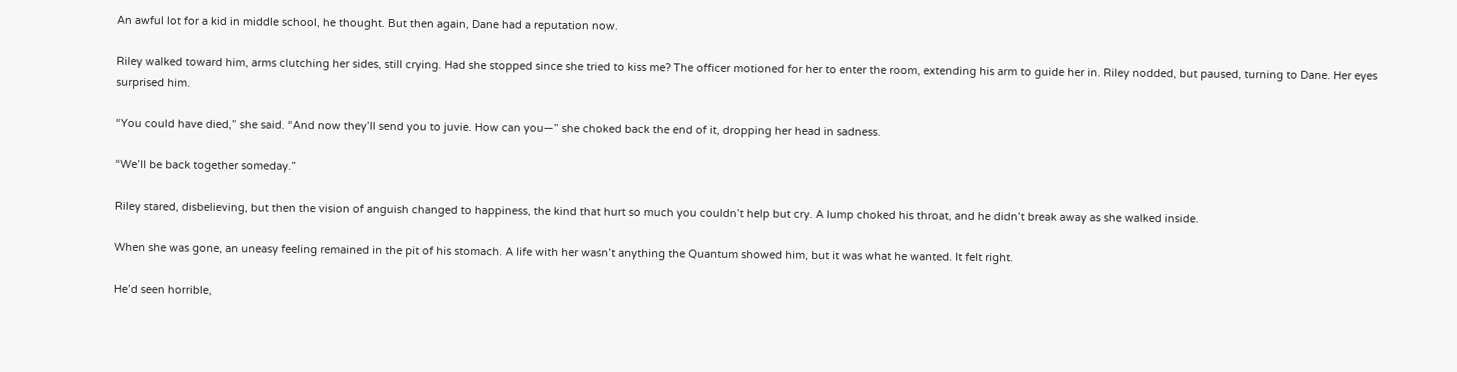An awful lot for a kid in middle school, he thought. But then again, Dane had a reputation now.

Riley walked toward him, arms clutching her sides, still crying. Had she stopped since she tried to kiss me? The officer motioned for her to enter the room, extending his arm to guide her in. Riley nodded, but paused, turning to Dane. Her eyes surprised him.

“You could have died,” she said. “And now they’ll send you to juvie. How can you—” she choked back the end of it, dropping her head in sadness.

“We’ll be back together someday.”

Riley stared, disbelieving, but then the vision of anguish changed to happiness, the kind that hurt so much you couldn’t help but cry. A lump choked his throat, and he didn’t break away as she walked inside.

When she was gone, an uneasy feeling remained in the pit of his stomach. A life with her wasn’t anything the Quantum showed him, but it was what he wanted. It felt right.

He’d seen horrible,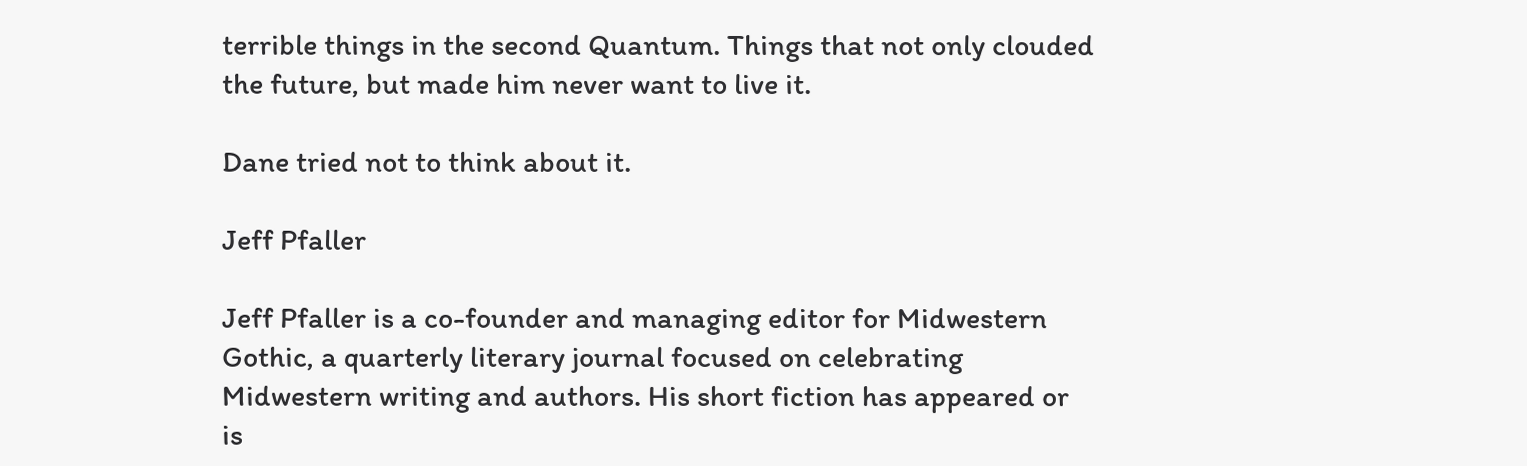terrible things in the second Quantum. Things that not only clouded the future, but made him never want to live it.

Dane tried not to think about it.

Jeff Pfaller

Jeff Pfaller is a co-founder and managing editor for Midwestern Gothic, a quarterly literary journal focused on celebrating Midwestern writing and authors. His short fiction has appeared or is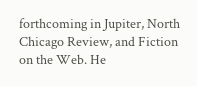forthcoming in Jupiter, North Chicago Review, and Fiction on the Web. He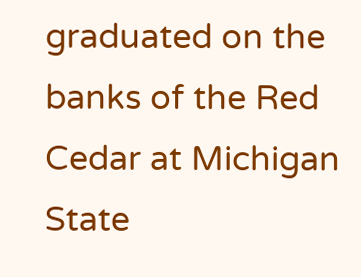graduated on the banks of the Red Cedar at Michigan State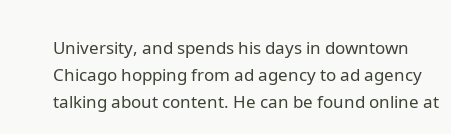University, and spends his days in downtown Chicago hopping from ad agency to ad agency talking about content. He can be found online at